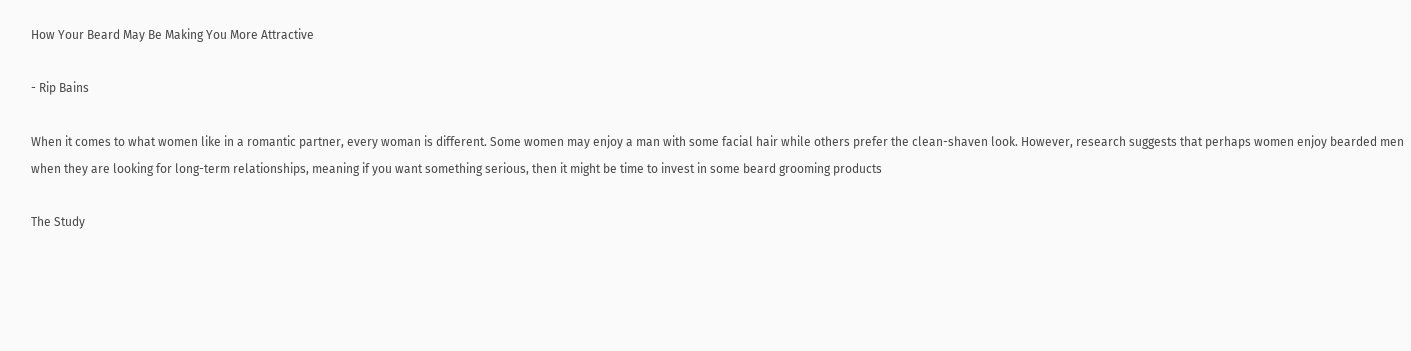How Your Beard May Be Making You More Attractive

- Rip Bains

When it comes to what women like in a romantic partner, every woman is different. Some women may enjoy a man with some facial hair while others prefer the clean-shaven look. However, research suggests that perhaps women enjoy bearded men when they are looking for long-term relationships, meaning if you want something serious, then it might be time to invest in some beard grooming products

The Study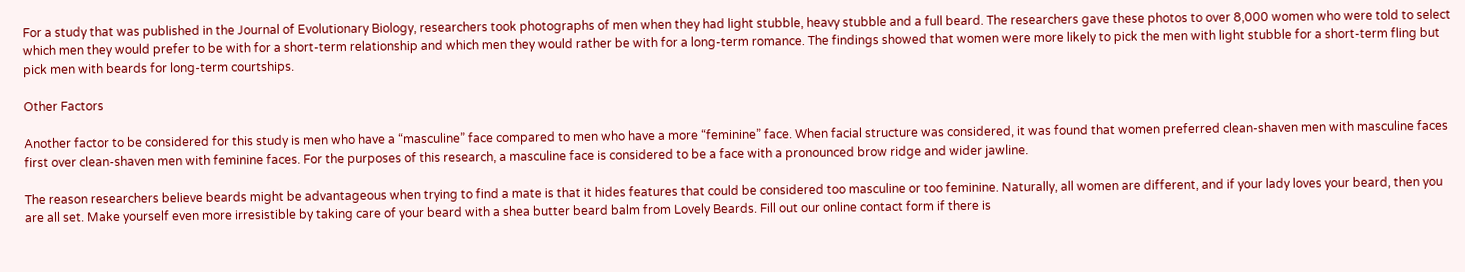For a study that was published in the Journal of Evolutionary Biology, researchers took photographs of men when they had light stubble, heavy stubble and a full beard. The researchers gave these photos to over 8,000 women who were told to select which men they would prefer to be with for a short-term relationship and which men they would rather be with for a long-term romance. The findings showed that women were more likely to pick the men with light stubble for a short-term fling but pick men with beards for long-term courtships.

Other Factors

Another factor to be considered for this study is men who have a “masculine” face compared to men who have a more “feminine” face. When facial structure was considered, it was found that women preferred clean-shaven men with masculine faces first over clean-shaven men with feminine faces. For the purposes of this research, a masculine face is considered to be a face with a pronounced brow ridge and wider jawline.

The reason researchers believe beards might be advantageous when trying to find a mate is that it hides features that could be considered too masculine or too feminine. Naturally, all women are different, and if your lady loves your beard, then you are all set. Make yourself even more irresistible by taking care of your beard with a shea butter beard balm from Lovely Beards. Fill out our online contact form if there is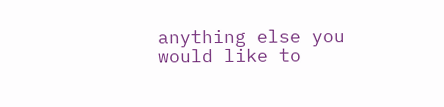anything else you would like to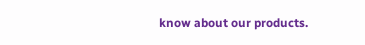know about our products.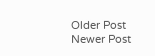Older Post Newer Post